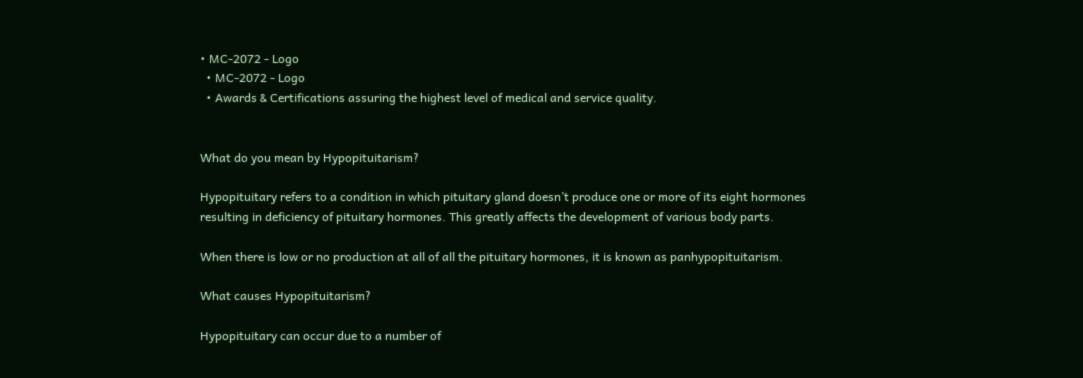• MC-2072 - Logo
  • MC-2072 - Logo
  • Awards & Certifications assuring the highest level of medical and service quality.


What do you mean by Hypopituitarism?

Hypopituitary refers to a condition in which pituitary gland doesn’t produce one or more of its eight hormones resulting in deficiency of pituitary hormones. This greatly affects the development of various body parts.

When there is low or no production at all of all the pituitary hormones, it is known as panhypopituitarism.

What causes Hypopituitarism?

Hypopituitary can occur due to a number of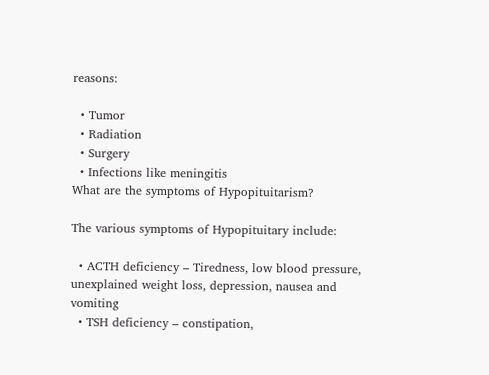reasons:

  • Tumor
  • Radiation
  • Surgery
  • Infections like meningitis
What are the symptoms of Hypopituitarism?

The various symptoms of Hypopituitary include:

  • ACTH deficiency – Tiredness, low blood pressure, unexplained weight loss, depression, nausea and vomiting
  • TSH deficiency – constipation,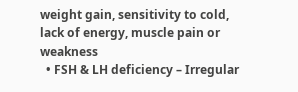weight gain, sensitivity to cold, lack of energy, muscle pain or weakness
  • FSH & LH deficiency – Irregular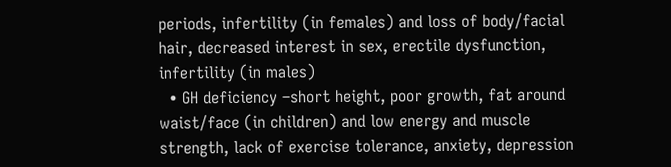periods, infertility (in females) and loss of body/facial hair, decreased interest in sex, erectile dysfunction, infertility (in males)
  • GH deficiency –short height, poor growth, fat around waist/face (in children) and low energy and muscle strength, lack of exercise tolerance, anxiety, depression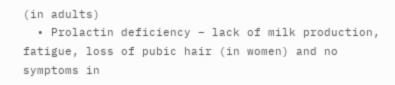(in adults)
  • Prolactin deficiency – lack of milk production, fatigue, loss of pubic hair (in women) and no symptoms in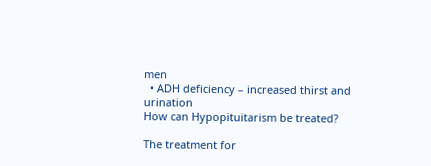men
  • ADH deficiency – increased thirst and urination
How can Hypopituitarism be treated?

The treatment for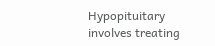Hypopituitary involves treating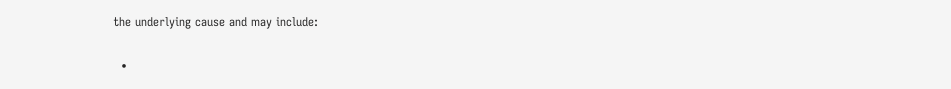the underlying cause and may include:

  •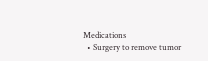Medications
  • Surgery to remove tumor